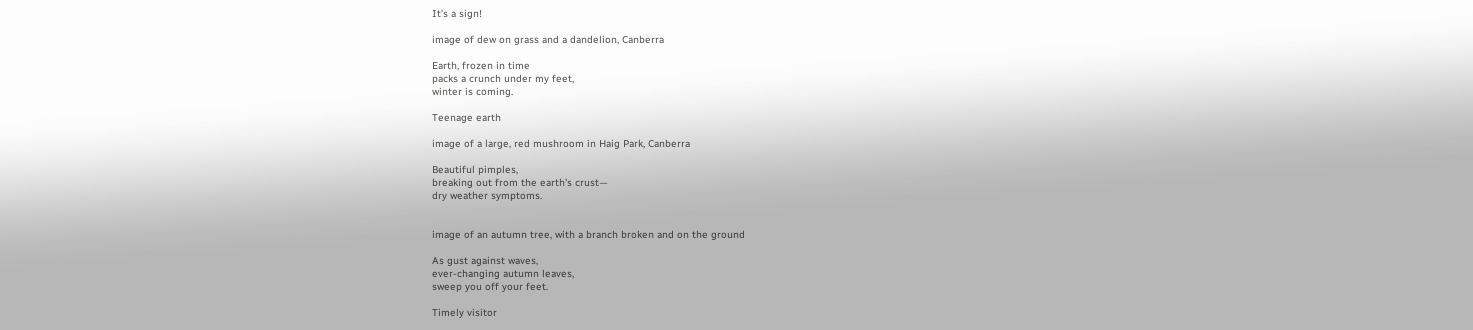It’s a sign!

image of dew on grass and a dandelion, Canberra

Earth, frozen in time
packs a crunch under my feet,
winter is coming.

Teenage earth

image of a large, red mushroom in Haig Park, Canberra

Beautiful pimples,
breaking out from the earth’s crust—
dry weather symptoms.


image of an autumn tree, with a branch broken and on the ground

As gust against waves,
ever-changing autumn leaves,
sweep you off your feet.

Timely visitor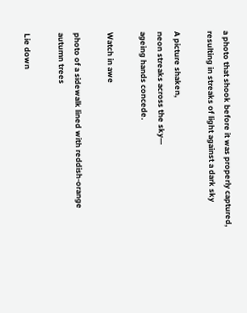a photo that shook before it was properly captured, resulting in streaks of light against a dark sky

A picture shaken,
neon streaks across the sky—
ageing hands concede.

Watch in awe

photo of a sidewalk lined with reddish-orange autumn trees

Lie down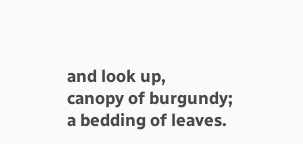and look up,
canopy of burgundy;
a bedding of leaves.